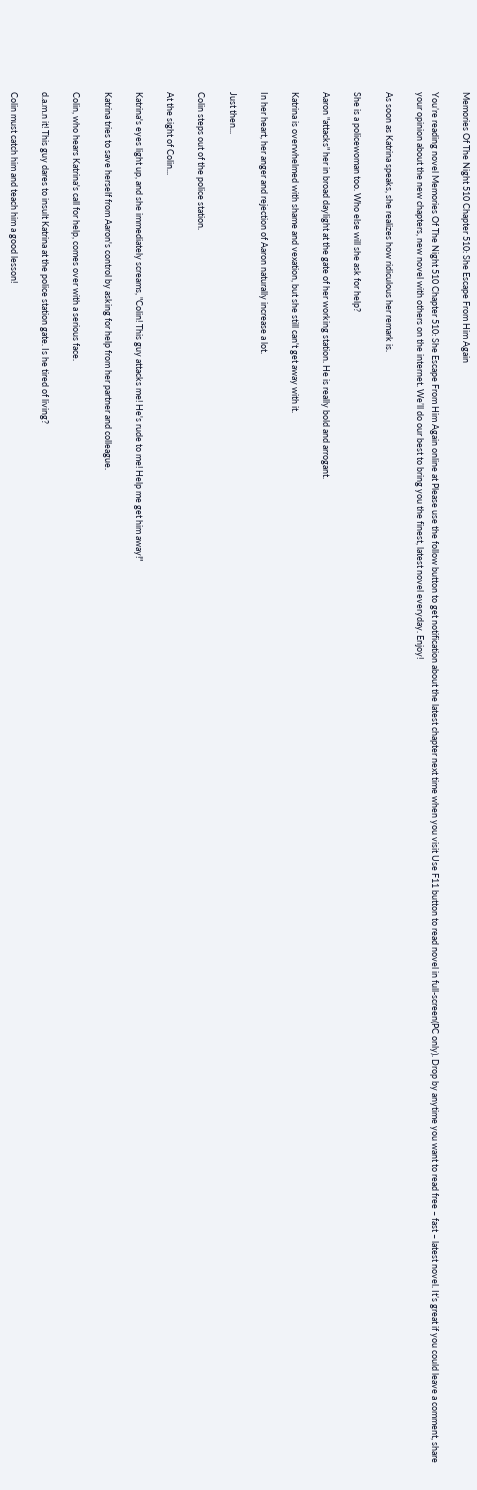Memories Of The Night 510 Chapter 510: She Escape From Him Again

You’re reading novel Memories Of The Night 510 Chapter 510: She Escape From Him Again online at Please use the follow button to get notification about the latest chapter next time when you visit Use F11 button to read novel in full-screen(PC only). Drop by anytime you want to read free – fast – latest novel. It’s great if you could leave a comment, share your opinion about the new chapters, new novel with others on the internet. We’ll do our best to bring you the finest, latest novel everyday. Enjoy!

As soon as Katrina speaks, she realizes how ridiculous her remark is.

She is a policewoman too. Who else will she ask for help?

Aaron "attacks" her in broad daylight at the gate of her working station. He is really bold and arrogant.

Katrina is overwhelmed with shame and vexation, but she still can't get away with it.

In her heart, her anger and rejection of Aaron naturally increase a lot.

Just then...

Colin steps out of the police station.

At the sight of Colin...

Katrina's eyes light up, and she immediately screams, "Colin! This guy attacks me! He's rude to me! Help me get him away!"

Katrina tries to save herself from Aaron's control by asking for help from her partner and colleague.

Colin, who hears Katrina's call for help, comes over with a serious face.

d.a.m.n it! This guy dares to insult Katrina at the police station gate. Is he tired of living?

Colin must catch him and teach him a good lesson!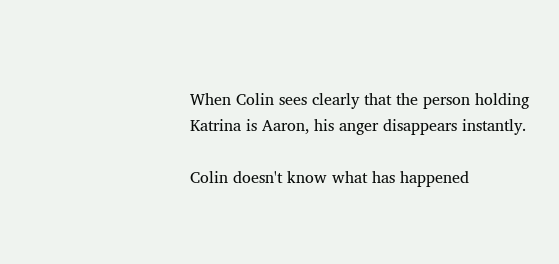When Colin sees clearly that the person holding Katrina is Aaron, his anger disappears instantly.

Colin doesn't know what has happened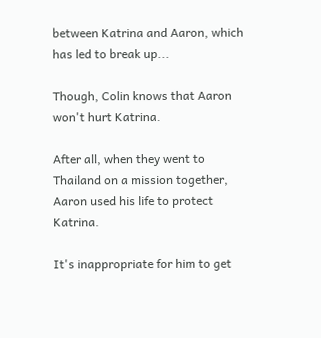between Katrina and Aaron, which has led to break up...

Though, Colin knows that Aaron won't hurt Katrina.

After all, when they went to Thailand on a mission together, Aaron used his life to protect Katrina.

It's inappropriate for him to get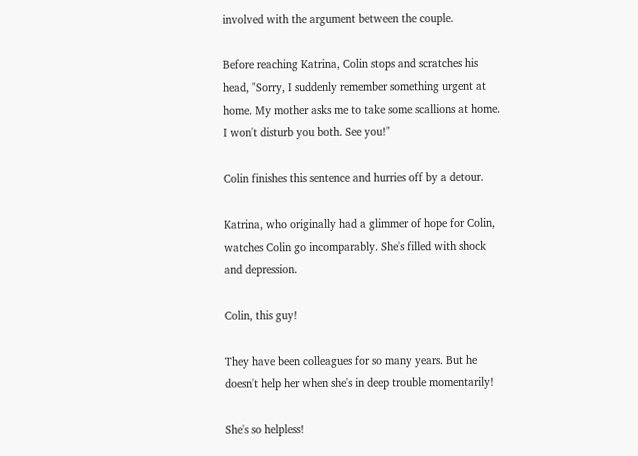involved with the argument between the couple.

Before reaching Katrina, Colin stops and scratches his head, "Sorry, I suddenly remember something urgent at home. My mother asks me to take some scallions at home. I won't disturb you both. See you!"

Colin finishes this sentence and hurries off by a detour.

Katrina, who originally had a glimmer of hope for Colin, watches Colin go incomparably. She's filled with shock and depression.

Colin, this guy!

They have been colleagues for so many years. But he doesn't help her when she's in deep trouble momentarily!

She's so helpless!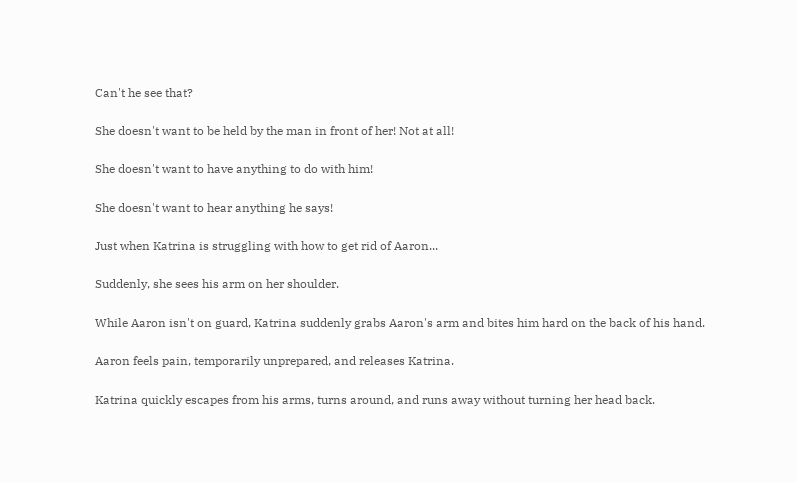Can't he see that?

She doesn't want to be held by the man in front of her! Not at all!

She doesn't want to have anything to do with him!

She doesn't want to hear anything he says!

Just when Katrina is struggling with how to get rid of Aaron...

Suddenly, she sees his arm on her shoulder.

While Aaron isn't on guard, Katrina suddenly grabs Aaron's arm and bites him hard on the back of his hand.

Aaron feels pain, temporarily unprepared, and releases Katrina.

Katrina quickly escapes from his arms, turns around, and runs away without turning her head back.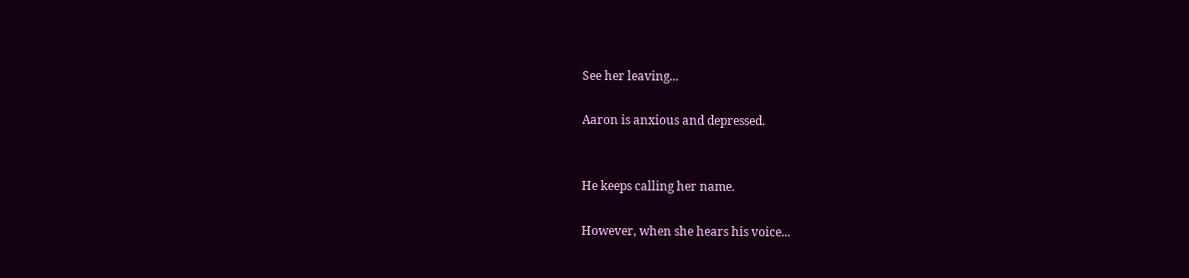See her leaving...

Aaron is anxious and depressed.


He keeps calling her name.

However, when she hears his voice...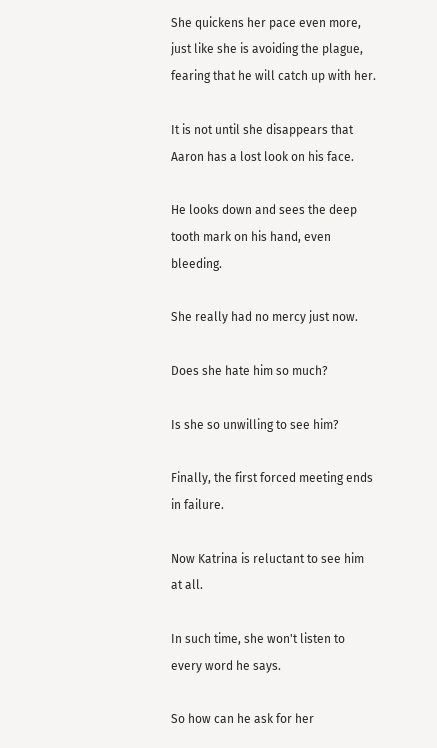She quickens her pace even more, just like she is avoiding the plague, fearing that he will catch up with her.

It is not until she disappears that Aaron has a lost look on his face.

He looks down and sees the deep tooth mark on his hand, even bleeding.

She really had no mercy just now.

Does she hate him so much?

Is she so unwilling to see him?

Finally, the first forced meeting ends in failure.

Now Katrina is reluctant to see him at all.

In such time, she won't listen to every word he says.

So how can he ask for her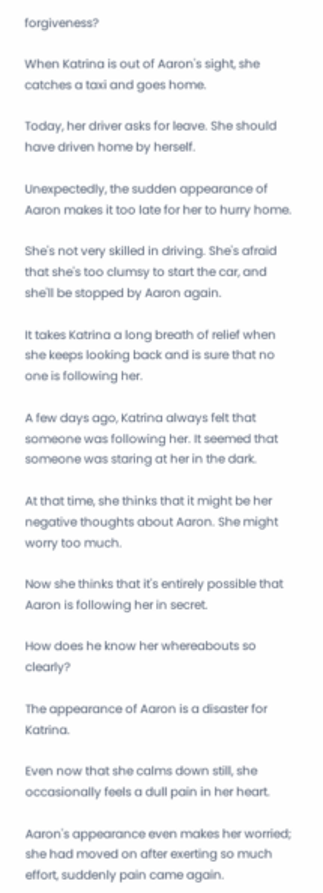forgiveness?

When Katrina is out of Aaron's sight, she catches a taxi and goes home.

Today, her driver asks for leave. She should have driven home by herself.

Unexpectedly, the sudden appearance of Aaron makes it too late for her to hurry home.

She's not very skilled in driving. She's afraid that she's too clumsy to start the car, and she'll be stopped by Aaron again.

It takes Katrina a long breath of relief when she keeps looking back and is sure that no one is following her.

A few days ago, Katrina always felt that someone was following her. It seemed that someone was staring at her in the dark.

At that time, she thinks that it might be her negative thoughts about Aaron. She might worry too much.

Now she thinks that it's entirely possible that Aaron is following her in secret.

How does he know her whereabouts so clearly?

The appearance of Aaron is a disaster for Katrina.

Even now that she calms down still, she occasionally feels a dull pain in her heart.

Aaron's appearance even makes her worried; she had moved on after exerting so much effort, suddenly pain came again.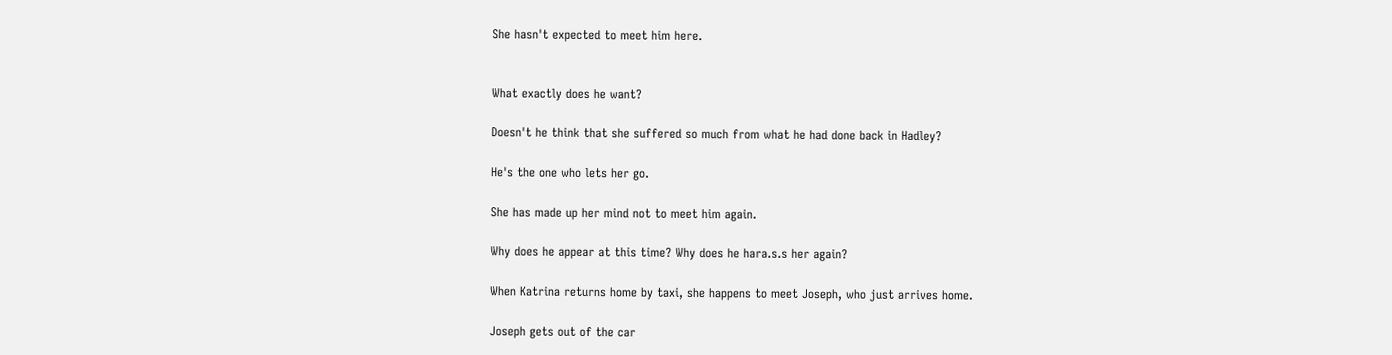She hasn't expected to meet him here.


What exactly does he want?

Doesn't he think that she suffered so much from what he had done back in Hadley?

He's the one who lets her go.

She has made up her mind not to meet him again.

Why does he appear at this time? Why does he hara.s.s her again?

When Katrina returns home by taxi, she happens to meet Joseph, who just arrives home.

Joseph gets out of the car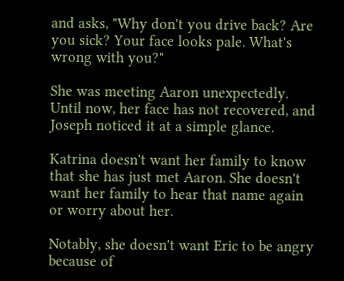and asks, "Why don't you drive back? Are you sick? Your face looks pale. What's wrong with you?"

She was meeting Aaron unexpectedly. Until now, her face has not recovered, and Joseph noticed it at a simple glance.

Katrina doesn't want her family to know that she has just met Aaron. She doesn't want her family to hear that name again or worry about her.

Notably, she doesn't want Eric to be angry because of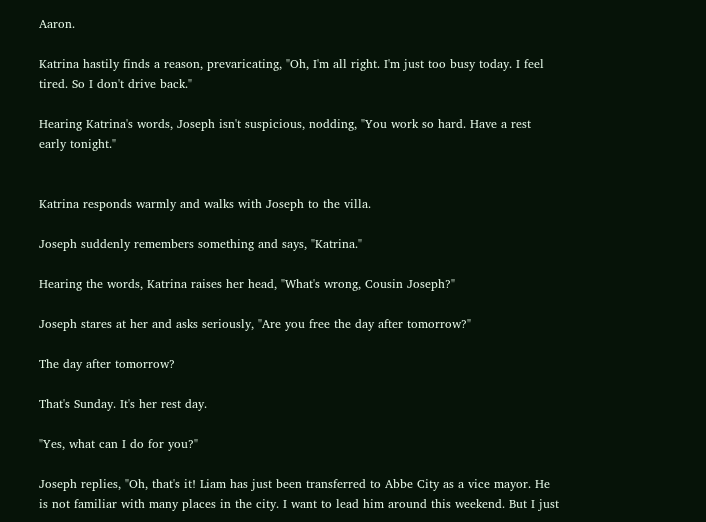Aaron.

Katrina hastily finds a reason, prevaricating, "Oh, I'm all right. I'm just too busy today. I feel tired. So I don't drive back."

Hearing Katrina's words, Joseph isn't suspicious, nodding, "You work so hard. Have a rest early tonight."


Katrina responds warmly and walks with Joseph to the villa.

Joseph suddenly remembers something and says, "Katrina."

Hearing the words, Katrina raises her head, "What's wrong, Cousin Joseph?"

Joseph stares at her and asks seriously, "Are you free the day after tomorrow?"

The day after tomorrow?

That's Sunday. It's her rest day.

"Yes, what can I do for you?"

Joseph replies, "Oh, that's it! Liam has just been transferred to Abbe City as a vice mayor. He is not familiar with many places in the city. I want to lead him around this weekend. But I just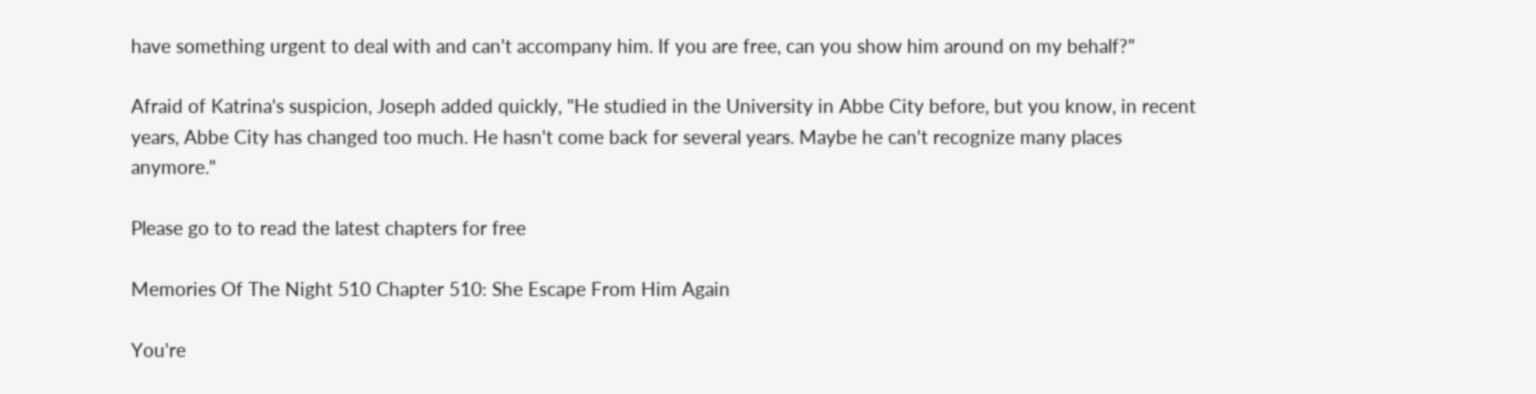have something urgent to deal with and can't accompany him. If you are free, can you show him around on my behalf?"

Afraid of Katrina's suspicion, Joseph added quickly, "He studied in the University in Abbe City before, but you know, in recent years, Abbe City has changed too much. He hasn't come back for several years. Maybe he can't recognize many places anymore."

Please go to to read the latest chapters for free

Memories Of The Night 510 Chapter 510: She Escape From Him Again

You're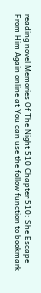reading novel Memories Of The Night 510 Chapter 510: She Escape From Him Again online at You can use the follow function to bookmark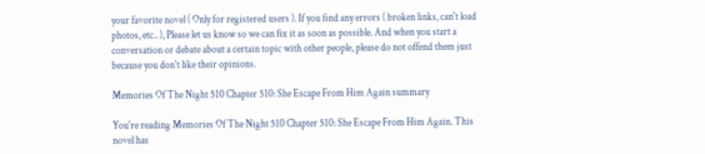your favorite novel ( Only for registered users ). If you find any errors ( broken links, can't load photos, etc.. ), Please let us know so we can fix it as soon as possible. And when you start a conversation or debate about a certain topic with other people, please do not offend them just because you don't like their opinions.

Memories Of The Night 510 Chapter 510: She Escape From Him Again summary

You're reading Memories Of The Night 510 Chapter 510: She Escape From Him Again. This novel has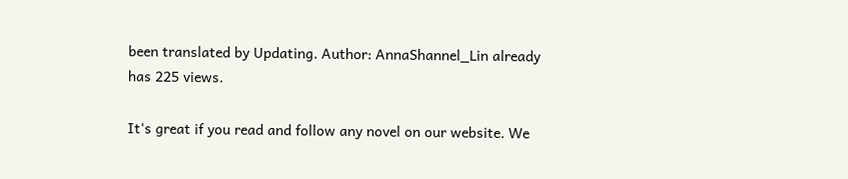been translated by Updating. Author: AnnaShannel_Lin already has 225 views.

It's great if you read and follow any novel on our website. We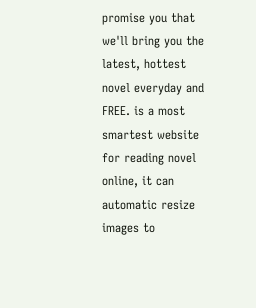promise you that we'll bring you the latest, hottest novel everyday and FREE. is a most smartest website for reading novel online, it can automatic resize images to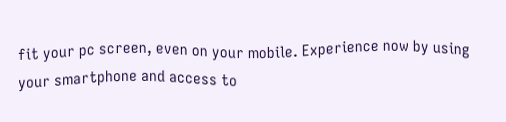fit your pc screen, even on your mobile. Experience now by using your smartphone and access to